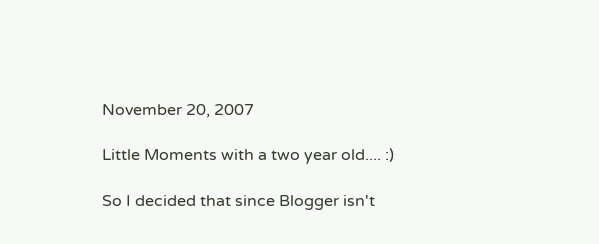November 20, 2007

Little Moments with a two year old.... :)

So I decided that since Blogger isn't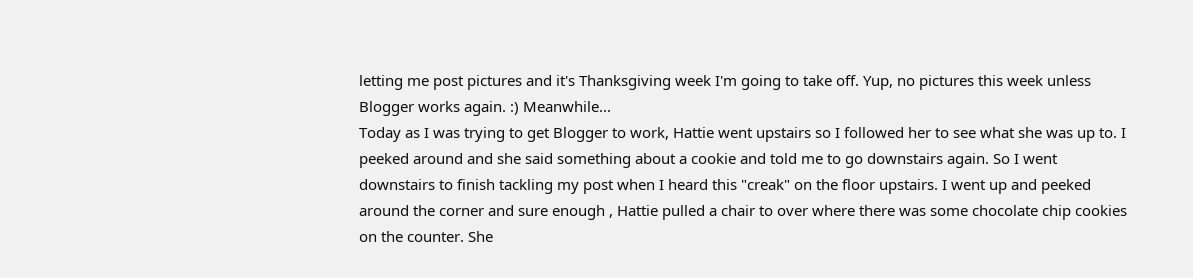letting me post pictures and it's Thanksgiving week I'm going to take off. Yup, no pictures this week unless Blogger works again. :) Meanwhile...
Today as I was trying to get Blogger to work, Hattie went upstairs so I followed her to see what she was up to. I peeked around and she said something about a cookie and told me to go downstairs again. So I went downstairs to finish tackling my post when I heard this "creak" on the floor upstairs. I went up and peeked around the corner and sure enough , Hattie pulled a chair to over where there was some chocolate chip cookies on the counter. She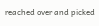reached over and picked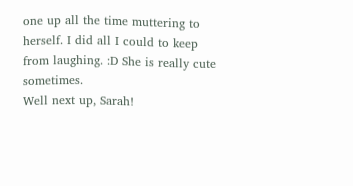one up all the time muttering to herself. I did all I could to keep from laughing. :D She is really cute sometimes.
Well next up, Sarah!